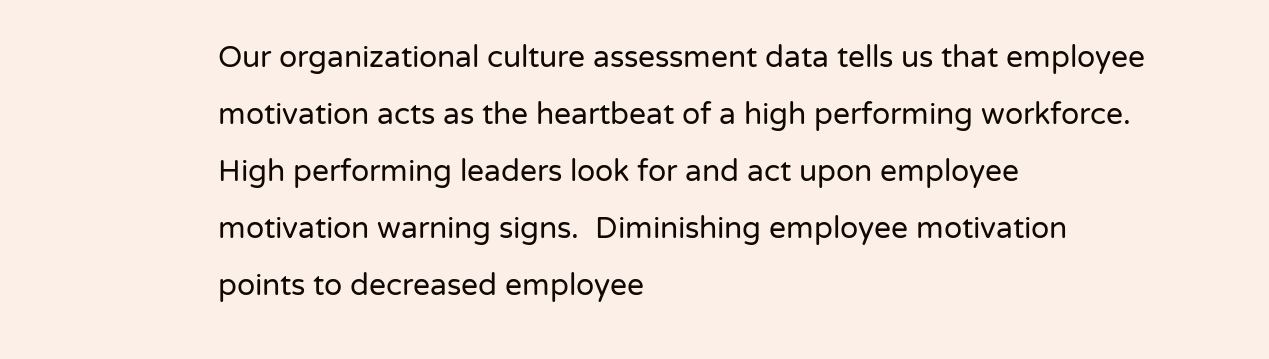Our organizational culture assessment data tells us that employee motivation acts as the heartbeat of a high performing workforce. High performing leaders look for and act upon employee motivation warning signs.  Diminishing employee motivation points to decreased employee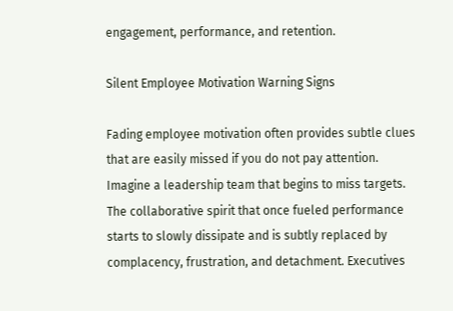engagement, performance, and retention.

Silent Employee Motivation Warning Signs

Fading employee motivation often provides subtle clues that are easily missed if you do not pay attention.  Imagine a leadership team that begins to miss targets. The collaborative spirit that once fueled performance starts to slowly dissipate and is subtly replaced by complacency, frustration, and detachment. Executives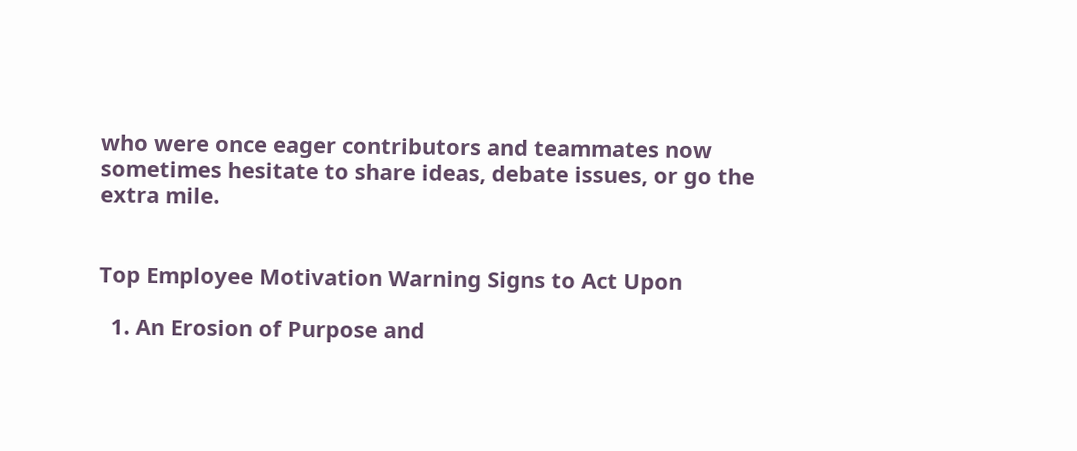who were once eager contributors and teammates now sometimes hesitate to share ideas, debate issues, or go the extra mile.


Top Employee Motivation Warning Signs to Act Upon

  1. An Erosion of Purpose and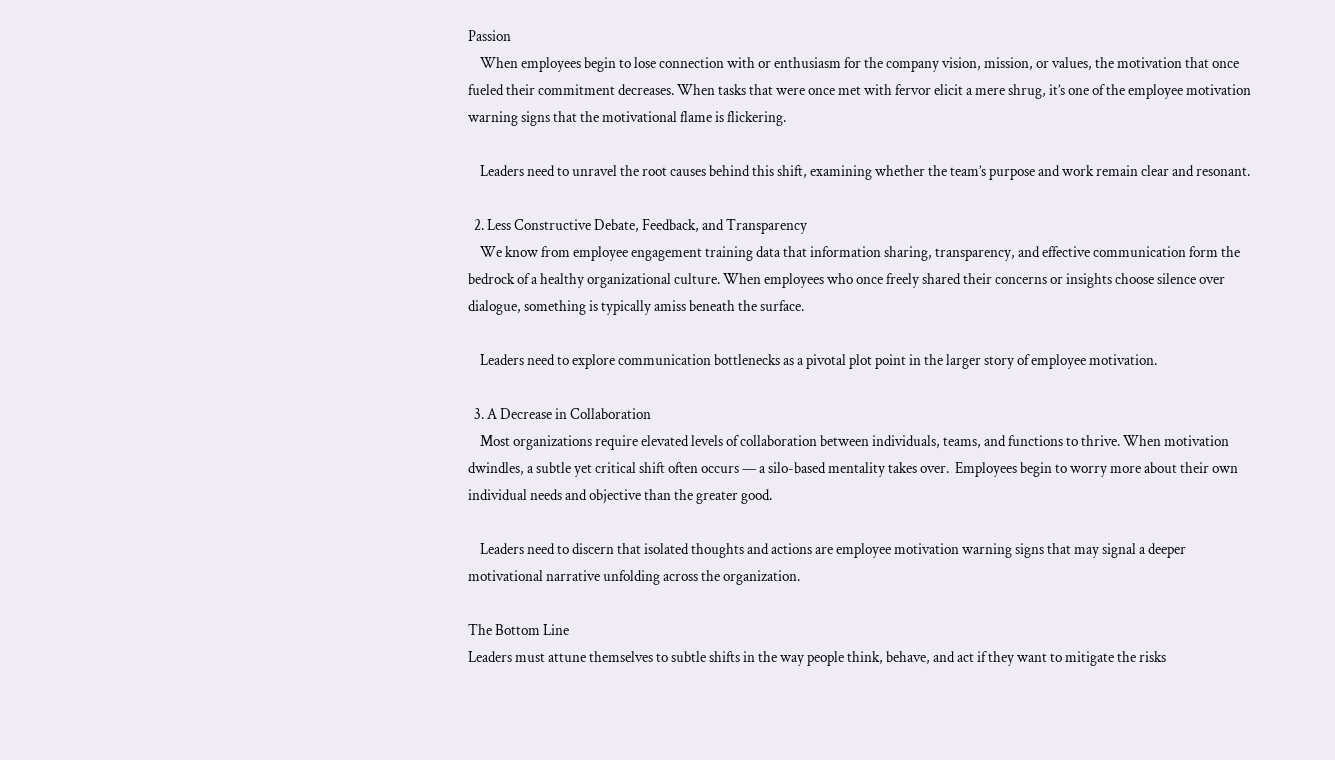Passion
    When employees begin to lose connection with or enthusiasm for the company vision, mission, or values, the motivation that once fueled their commitment decreases. When tasks that were once met with fervor elicit a mere shrug, it’s one of the employee motivation warning signs that the motivational flame is flickering.

    Leaders need to unravel the root causes behind this shift, examining whether the team’s purpose and work remain clear and resonant.

  2. Less Constructive Debate, Feedback, and Transparency
    We know from employee engagement training data that information sharing, transparency, and effective communication form the bedrock of a healthy organizational culture. When employees who once freely shared their concerns or insights choose silence over dialogue, something is typically amiss beneath the surface.

    Leaders need to explore communication bottlenecks as a pivotal plot point in the larger story of employee motivation.

  3. A Decrease in Collaboration
    Most organizations require elevated levels of collaboration between individuals, teams, and functions to thrive. When motivation dwindles, a subtle yet critical shift often occurs — a silo-based mentality takes over.  Employees begin to worry more about their own individual needs and objective than the greater good.

    Leaders need to discern that isolated thoughts and actions are employee motivation warning signs that may signal a deeper motivational narrative unfolding across the organization.

The Bottom Line
Leaders must attune themselves to subtle shifts in the way people think, behave, and act if they want to mitigate the risks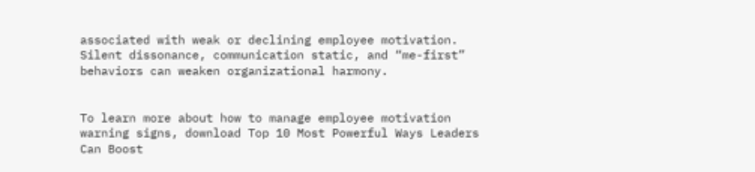associated with weak or declining employee motivation.  Silent dissonance, communication static, and “me-first” behaviors can weaken organizational harmony.


To learn more about how to manage employee motivation warning signs, download Top 10 Most Powerful Ways Leaders Can Boost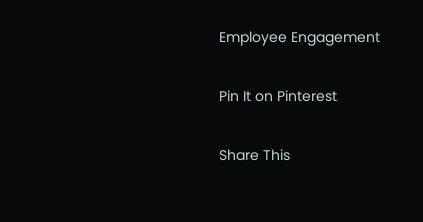Employee Engagement

Pin It on Pinterest

Share This